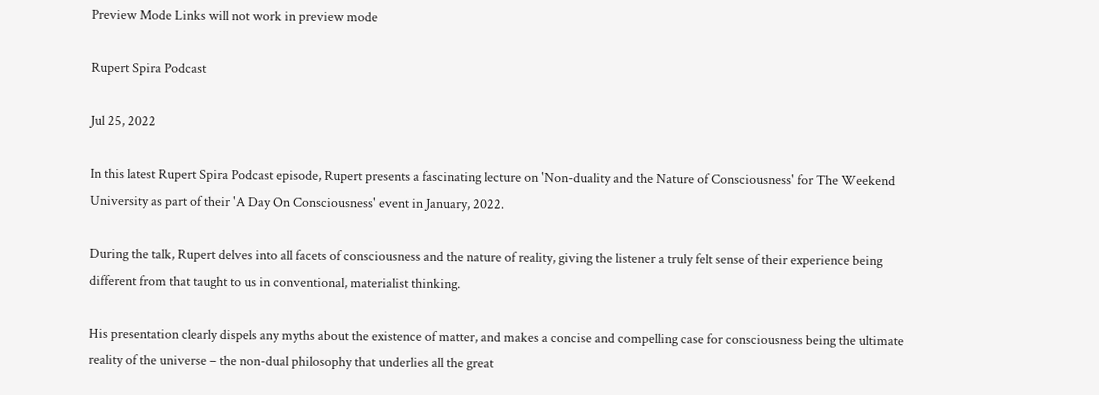Preview Mode Links will not work in preview mode

Rupert Spira Podcast

Jul 25, 2022

In this latest Rupert Spira Podcast episode, Rupert presents a fascinating lecture on 'Non-duality and the Nature of Consciousness' for The Weekend University as part of their 'A Day On Consciousness' event in January, 2022.

During the talk, Rupert delves into all facets of consciousness and the nature of reality, giving the listener a truly felt sense of their experience being different from that taught to us in conventional, materialist thinking.

His presentation clearly dispels any myths about the existence of matter, and makes a concise and compelling case for consciousness being the ultimate reality of the universe – the non-dual philosophy that underlies all the great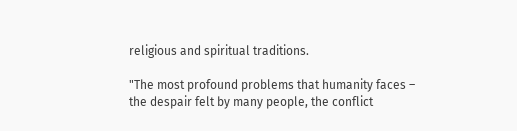religious and spiritual traditions.

"The most profound problems that humanity faces – the despair felt by many people, the conflict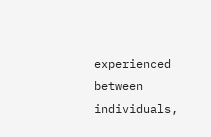experienced between individuals,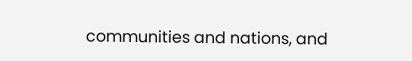communities and nations, and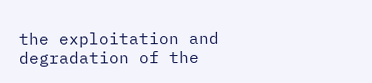the exploitation and degradation of the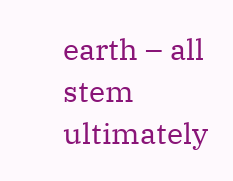earth – all stem ultimately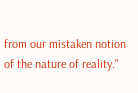from our mistaken notion of the nature of reality."